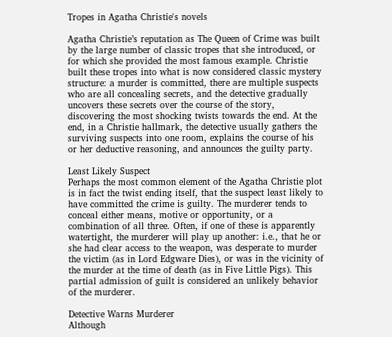Tropes in Agatha Christie's novels

Agatha Christie’s reputation as The Queen of Crime was built by the large number of classic tropes that she introduced, or for which she provided the most famous example. Christie built these tropes into what is now considered classic mystery structure: a murder is committed, there are multiple suspects who are all concealing secrets, and the detective gradually uncovers these secrets over the course of the story, discovering the most shocking twists towards the end. At the end, in a Christie hallmark, the detective usually gathers the surviving suspects into one room, explains the course of his or her deductive reasoning, and announces the guilty party.

Least Likely Suspect
Perhaps the most common element of the Agatha Christie plot is in fact the twist ending itself, that the suspect least likely to have committed the crime is guilty. The murderer tends to conceal either means, motive or opportunity, or a combination of all three. Often, if one of these is apparently watertight, the murderer will play up another: i.e., that he or she had clear access to the weapon, was desperate to murder the victim (as in Lord Edgware Dies), or was in the vicinity of the murder at the time of death (as in Five Little Pigs). This partial admission of guilt is considered an unlikely behavior of the murderer.

Detective Warns Murderer
Although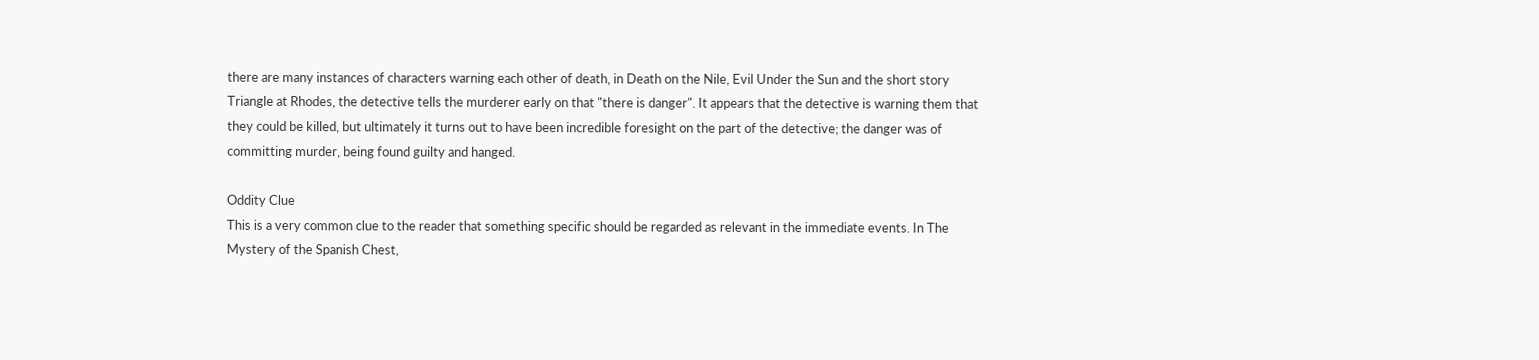there are many instances of characters warning each other of death, in Death on the Nile, Evil Under the Sun and the short story Triangle at Rhodes, the detective tells the murderer early on that "there is danger". It appears that the detective is warning them that they could be killed, but ultimately it turns out to have been incredible foresight on the part of the detective; the danger was of committing murder, being found guilty and hanged.

Oddity Clue
This is a very common clue to the reader that something specific should be regarded as relevant in the immediate events. In The Mystery of the Spanish Chest,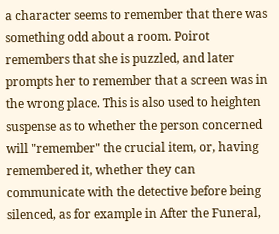a character seems to remember that there was something odd about a room. Poirot remembers that she is puzzled, and later prompts her to remember that a screen was in the wrong place. This is also used to heighten suspense as to whether the person concerned will "remember" the crucial item, or, having remembered it, whether they can communicate with the detective before being silenced, as for example in After the Funeral,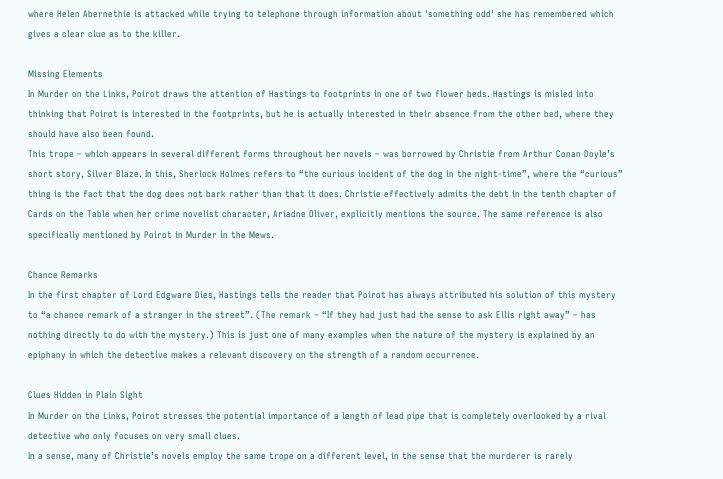where Helen Abernethie is attacked while trying to telephone through information about 'something odd' she has remembered which gives a clear clue as to the killer.

Missing Elements
In Murder on the Links, Poirot draws the attention of Hastings to footprints in one of two flower beds. Hastings is misled into thinking that Poirot is interested in the footprints, but he is actually interested in their absence from the other bed, where they should have also been found.
This trope – which appears in several different forms throughout her novels – was borrowed by Christie from Arthur Conan Doyle’s short story, Silver Blaze. In this, Sherlock Holmes refers to “the curious incident of the dog in the night-time”, where the “curious” thing is the fact that the dog does not bark rather than that it does. Christie effectively admits the debt in the tenth chapter of Cards on the Table when her crime novelist character, Ariadne Oliver, explicitly mentions the source. The same reference is also specifically mentioned by Poirot in Murder in the Mews.

Chance Remarks
In the first chapter of Lord Edgware Dies, Hastings tells the reader that Poirot has always attributed his solution of this mystery to “a chance remark of a stranger in the street”. (The remark – “If they had just had the sense to ask Ellis right away” – has nothing directly to do with the mystery.) This is just one of many examples when the nature of the mystery is explained by an epiphany in which the detective makes a relevant discovery on the strength of a random occurrence.

Clues Hidden in Plain Sight
In Murder on the Links, Poirot stresses the potential importance of a length of lead pipe that is completely overlooked by a rival detective who only focuses on very small clues.
In a sense, many of Christie’s novels employ the same trope on a different level, in the sense that the murderer is rarely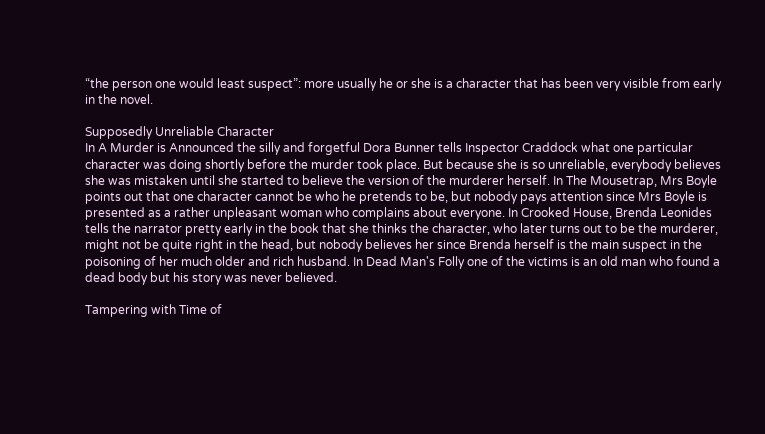“the person one would least suspect”: more usually he or she is a character that has been very visible from early in the novel.

Supposedly Unreliable Character
In A Murder is Announced the silly and forgetful Dora Bunner tells Inspector Craddock what one particular character was doing shortly before the murder took place. But because she is so unreliable, everybody believes she was mistaken until she started to believe the version of the murderer herself. In The Mousetrap, Mrs Boyle points out that one character cannot be who he pretends to be, but nobody pays attention since Mrs Boyle is presented as a rather unpleasant woman who complains about everyone. In Crooked House, Brenda Leonides tells the narrator pretty early in the book that she thinks the character, who later turns out to be the murderer, might not be quite right in the head, but nobody believes her since Brenda herself is the main suspect in the poisoning of her much older and rich husband. In Dead Man's Folly one of the victims is an old man who found a dead body but his story was never believed.

Tampering with Time of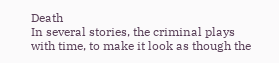Death
In several stories, the criminal plays with time, to make it look as though the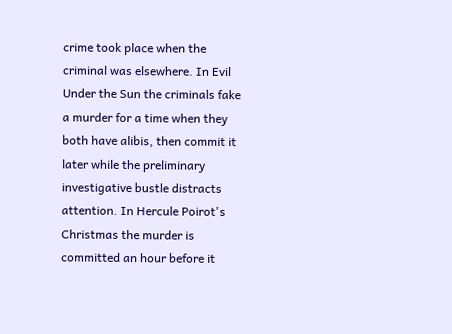crime took place when the criminal was elsewhere. In Evil Under the Sun the criminals fake a murder for a time when they both have alibis, then commit it later while the preliminary investigative bustle distracts attention. In Hercule Poirot's Christmas the murder is committed an hour before it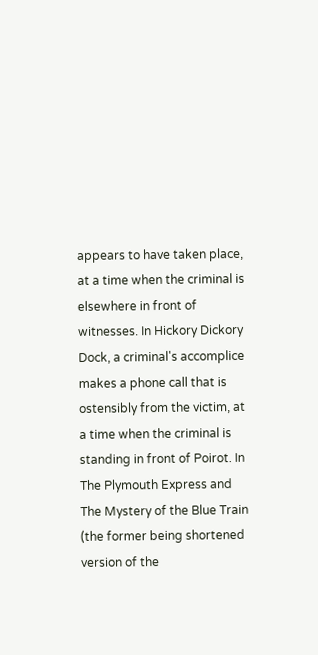appears to have taken place, at a time when the criminal is elsewhere in front of witnesses. In Hickory Dickory Dock, a criminal's accomplice makes a phone call that is ostensibly from the victim, at a time when the criminal is standing in front of Poirot. In The Plymouth Express and The Mystery of the Blue Train (the former being shortened version of the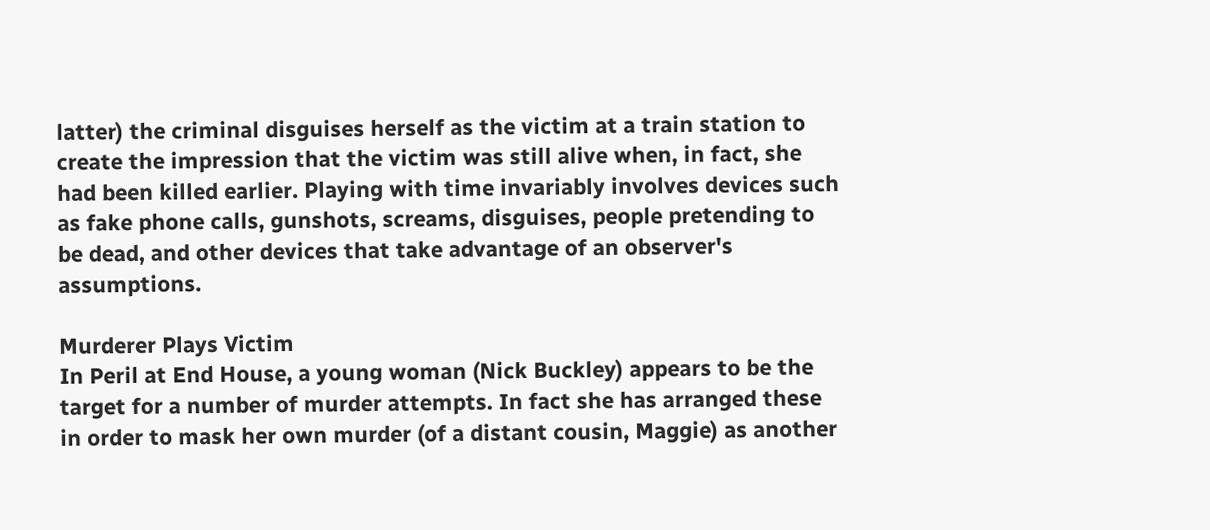latter) the criminal disguises herself as the victim at a train station to create the impression that the victim was still alive when, in fact, she had been killed earlier. Playing with time invariably involves devices such as fake phone calls, gunshots, screams, disguises, people pretending to be dead, and other devices that take advantage of an observer's assumptions.

Murderer Plays Victim
In Peril at End House, a young woman (Nick Buckley) appears to be the target for a number of murder attempts. In fact she has arranged these in order to mask her own murder (of a distant cousin, Maggie) as another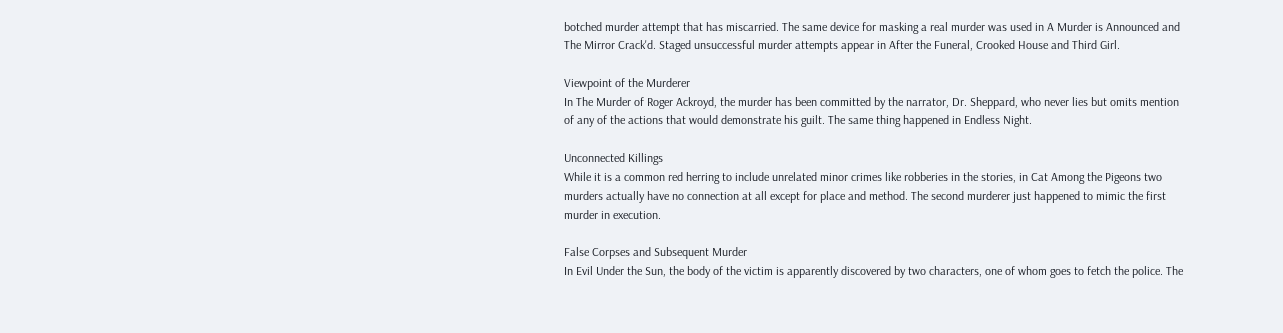botched murder attempt that has miscarried. The same device for masking a real murder was used in A Murder is Announced and The Mirror Crack'd. Staged unsuccessful murder attempts appear in After the Funeral, Crooked House and Third Girl.

Viewpoint of the Murderer
In The Murder of Roger Ackroyd, the murder has been committed by the narrator, Dr. Sheppard, who never lies but omits mention of any of the actions that would demonstrate his guilt. The same thing happened in Endless Night.

Unconnected Killings
While it is a common red herring to include unrelated minor crimes like robberies in the stories, in Cat Among the Pigeons two murders actually have no connection at all except for place and method. The second murderer just happened to mimic the first murder in execution.

False Corpses and Subsequent Murder
In Evil Under the Sun, the body of the victim is apparently discovered by two characters, one of whom goes to fetch the police. The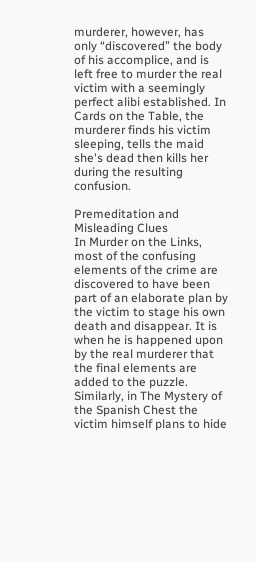murderer, however, has only “discovered” the body of his accomplice, and is left free to murder the real victim with a seemingly perfect alibi established. In Cards on the Table, the murderer finds his victim sleeping, tells the maid she's dead then kills her during the resulting confusion.

Premeditation and Misleading Clues
In Murder on the Links, most of the confusing elements of the crime are discovered to have been part of an elaborate plan by the victim to stage his own death and disappear. It is when he is happened upon by the real murderer that the final elements are added to the puzzle.
Similarly, in The Mystery of the Spanish Chest the victim himself plans to hide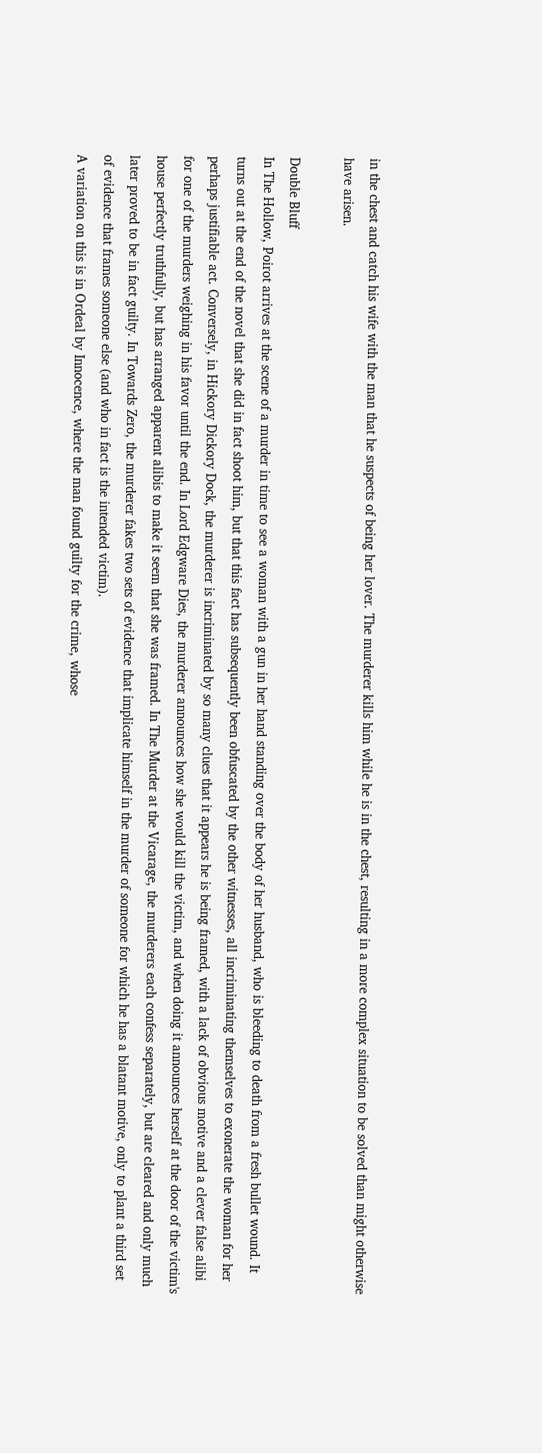in the chest and catch his wife with the man that he suspects of being her lover. The murderer kills him while he is in the chest, resulting in a more complex situation to be solved than might otherwise have arisen.

Double Bluff
In The Hollow, Poirot arrives at the scene of a murder in time to see a woman with a gun in her hand standing over the body of her husband, who is bleeding to death from a fresh bullet wound. It turns out at the end of the novel that she did in fact shoot him, but that this fact has subsequently been obfuscated by the other witnesses, all incriminating themselves to exonerate the woman for her perhaps justifiable act. Conversely, in Hickory Dickory Dock, the murderer is incriminated by so many clues that it appears he is being framed, with a lack of obvious motive and a clever false alibi for one of the murders weighing in his favor until the end. In Lord Edgware Dies, the murderer announces how she would kill the victim, and when doing it announces herself at the door of the victim's house perfectly truthfully, but has arranged apparent alibis to make it seem that she was framed. In The Murder at the Vicarage, the murderers each confess separately, but are cleared and only much later proved to be in fact guilty. In Towards Zero, the murderer fakes two sets of evidence that implicate himself in the murder of someone for which he has a blatant motive, only to plant a third set of evidence that frames someone else (and who in fact is the intended victim).
A variation on this is in Ordeal by Innocence, where the man found guilty for the crime, whose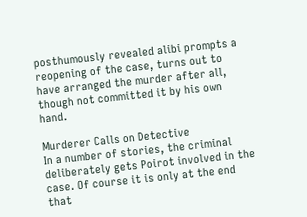posthumously revealed alibi prompts a reopening of the case, turns out to have arranged the murder after all, though not committed it by his own hand.

Murderer Calls on Detective
In a number of stories, the criminal deliberately gets Poirot involved in the case. Of course it is only at the end that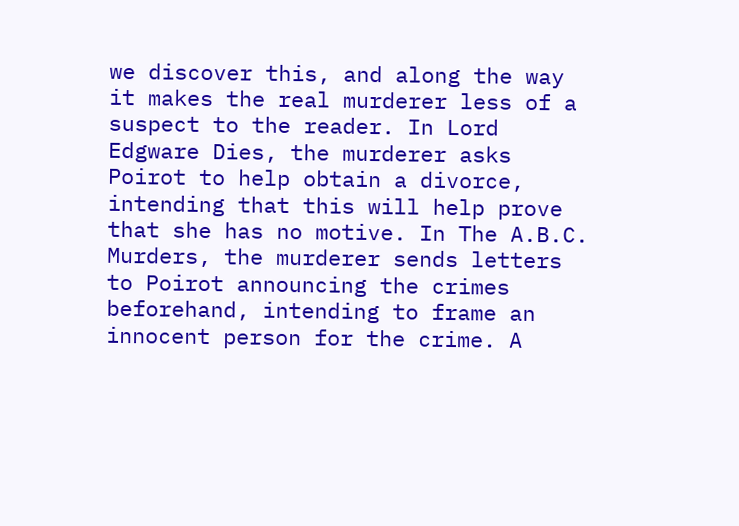we discover this, and along the way it makes the real murderer less of a suspect to the reader. In Lord Edgware Dies, the murderer asks Poirot to help obtain a divorce, intending that this will help prove that she has no motive. In The A.B.C. Murders, the murderer sends letters to Poirot announcing the crimes beforehand, intending to frame an innocent person for the crime. A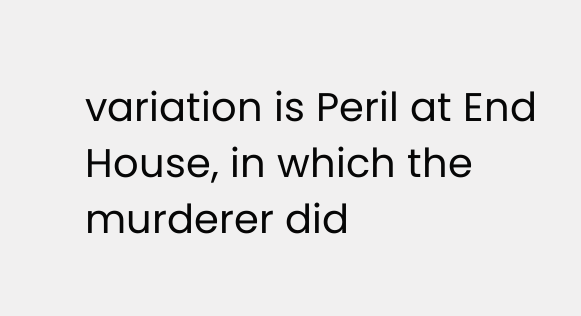variation is Peril at End House, in which the murderer did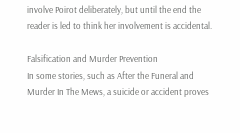involve Poirot deliberately, but until the end the reader is led to think her involvement is accidental.

Falsification and Murder Prevention
In some stories, such as After the Funeral and Murder In The Mews, a suicide or accident proves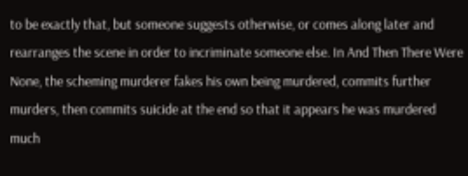to be exactly that, but someone suggests otherwise, or comes along later and rearranges the scene in order to incriminate someone else. In And Then There Were None, the scheming murderer fakes his own being murdered, commits further murders, then commits suicide at the end so that it appears he was murdered much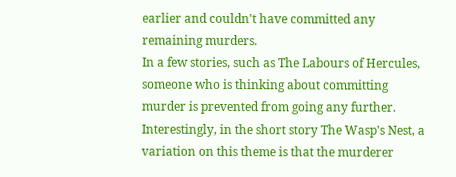earlier and couldn't have committed any remaining murders.
In a few stories, such as The Labours of Hercules, someone who is thinking about committing murder is prevented from going any further. Interestingly, in the short story The Wasp's Nest, a variation on this theme is that the murderer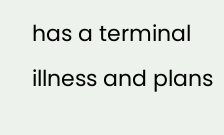has a terminal illness and plans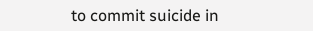to commit suicide in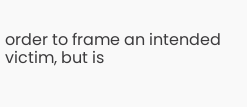order to frame an intended victim, but is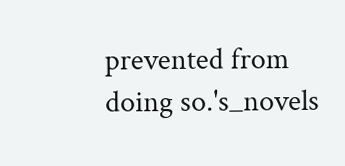prevented from doing so.'s_novels